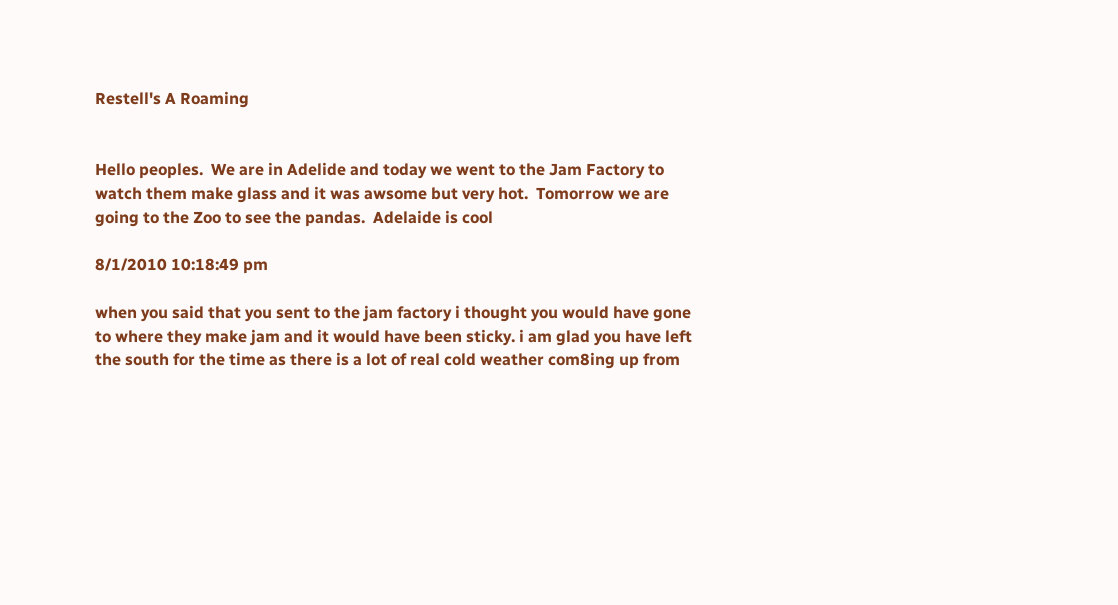Restell's A Roaming


Hello peoples.  We are in Adelide and today we went to the Jam Factory to watch them make glass and it was awsome but very hot.  Tomorrow we are going to the Zoo to see the pandas.  Adelaide is cool

8/1/2010 10:18:49 pm

when you said that you sent to the jam factory i thought you would have gone to where they make jam and it would have been sticky. i am glad you have left the south for the time as there is a lot of real cold weather com8ing up from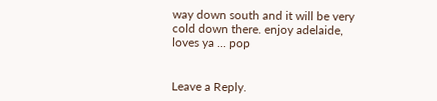way down south and it will be very cold down there. enjoy adelaide, loves ya ... pop


Leave a Reply.